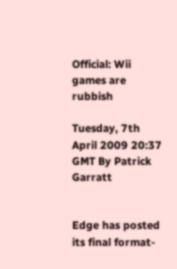Official: Wii games are rubbish

Tuesday, 7th April 2009 20:37 GMT By Patrick Garratt


Edge has posted its final format-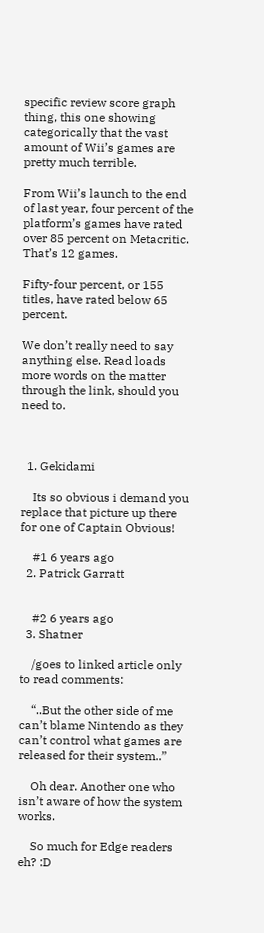specific review score graph thing, this one showing categorically that the vast amount of Wii’s games are pretty much terrible.

From Wii’s launch to the end of last year, four percent of the platform’s games have rated over 85 percent on Metacritic. That’s 12 games.

Fifty-four percent, or 155 titles, have rated below 65 percent.

We don’t really need to say anything else. Read loads more words on the matter through the link, should you need to.



  1. Gekidami

    Its so obvious i demand you replace that picture up there for one of Captain Obvious!

    #1 6 years ago
  2. Patrick Garratt


    #2 6 years ago
  3. Shatner

    /goes to linked article only to read comments:

    “..But the other side of me can’t blame Nintendo as they can’t control what games are released for their system..”

    Oh dear. Another one who isn’t aware of how the system works.

    So much for Edge readers eh? :D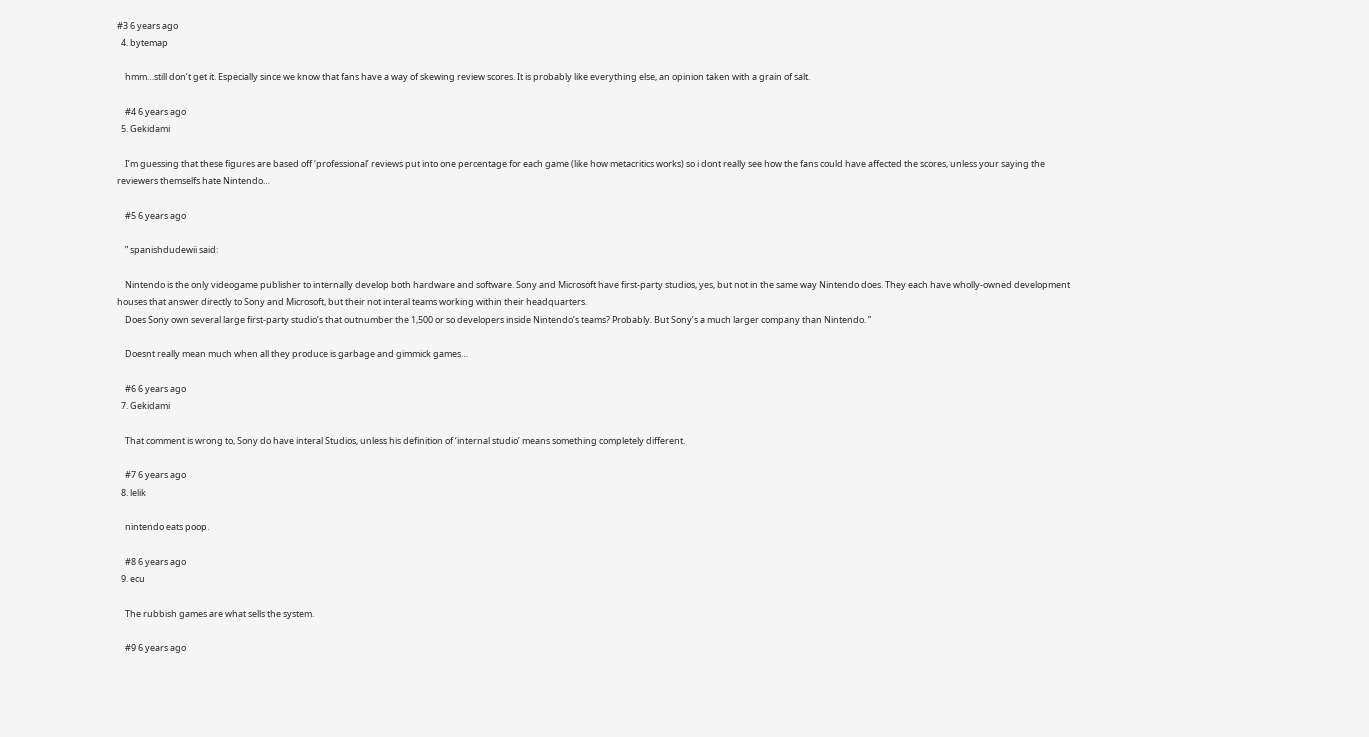#3 6 years ago
  4. bytemap

    hmm…still don’t get it. Especially since we know that fans have a way of skewing review scores. It is probably like everything else, an opinion taken with a grain of salt.

    #4 6 years ago
  5. Gekidami

    I’m guessing that these figures are based off ‘professional’ reviews put into one percentage for each game (like how metacritics works) so i dont really see how the fans could have affected the scores, unless your saying the reviewers themselfs hate Nintendo…

    #5 6 years ago

    ” spanishdudewii said:

    Nintendo is the only videogame publisher to internally develop both hardware and software. Sony and Microsoft have first-party studios, yes, but not in the same way Nintendo does. They each have wholly-owned development houses that answer directly to Sony and Microsoft, but their not interal teams working within their headquarters.
    Does Sony own several large first-party studio’s that outnumber the 1,500 or so developers inside Nintendo’s teams? Probably. But Sony’s a much larger company than Nintendo. ”

    Doesnt really mean much when all they produce is garbage and gimmick games…

    #6 6 years ago
  7. Gekidami

    That comment is wrong to, Sony do have interal Studios, unless his definition of ‘internal studio’ means something completely different.

    #7 6 years ago
  8. lelik

    nintendo eats poop.

    #8 6 years ago
  9. ecu

    The rubbish games are what sells the system.

    #9 6 years ago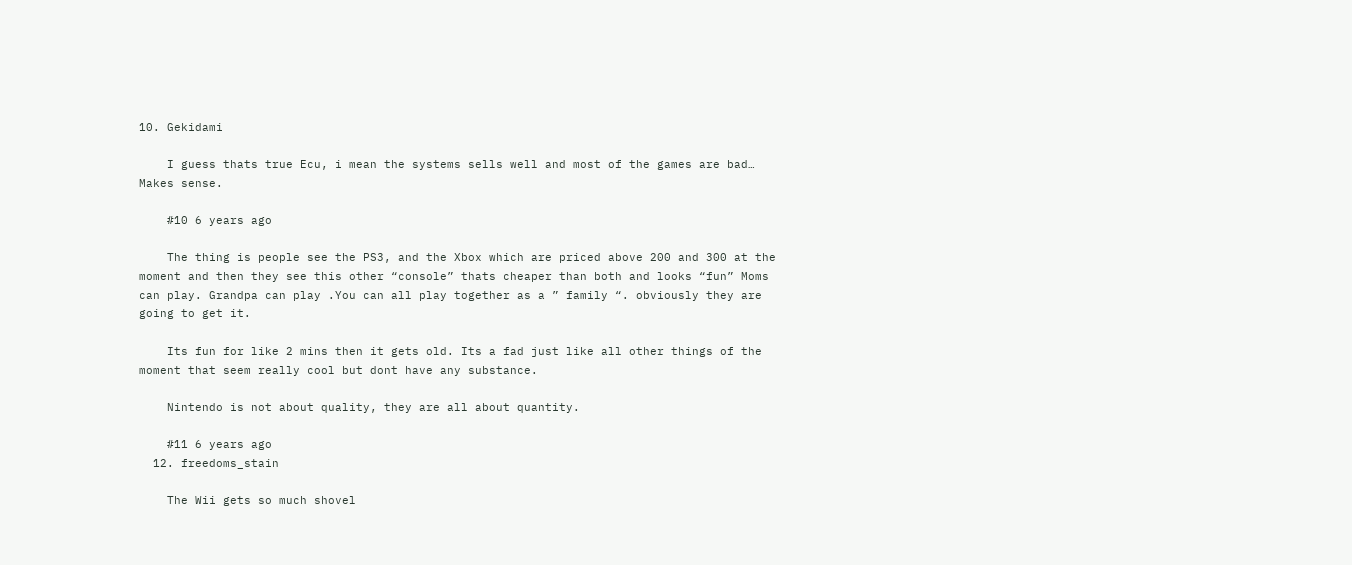10. Gekidami

    I guess thats true Ecu, i mean the systems sells well and most of the games are bad… Makes sense.

    #10 6 years ago

    The thing is people see the PS3, and the Xbox which are priced above 200 and 300 at the moment and then they see this other “console” thats cheaper than both and looks “fun” Moms can play. Grandpa can play .You can all play together as a ” family “. obviously they are going to get it.

    Its fun for like 2 mins then it gets old. Its a fad just like all other things of the moment that seem really cool but dont have any substance.

    Nintendo is not about quality, they are all about quantity.

    #11 6 years ago
  12. freedoms_stain

    The Wii gets so much shovel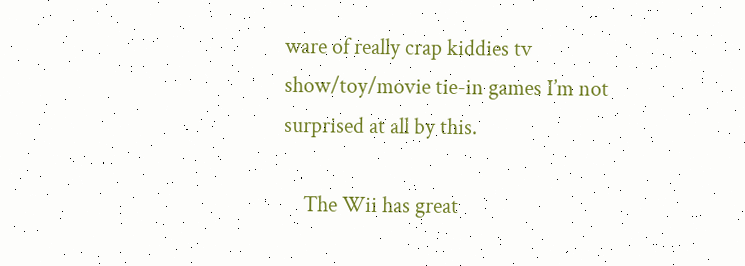ware of really crap kiddies tv show/toy/movie tie-in games I’m not surprised at all by this.

    The Wii has great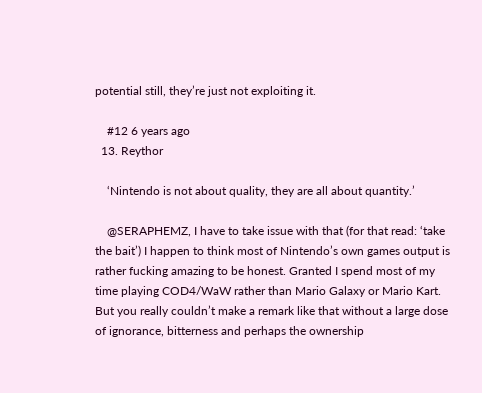potential still, they’re just not exploiting it.

    #12 6 years ago
  13. Reythor

    ‘Nintendo is not about quality, they are all about quantity.’

    @SERAPHEMZ, I have to take issue with that (for that read: ‘take the bait’) I happen to think most of Nintendo’s own games output is rather fucking amazing to be honest. Granted I spend most of my time playing COD4/WaW rather than Mario Galaxy or Mario Kart. But you really couldn’t make a remark like that without a large dose of ignorance, bitterness and perhaps the ownership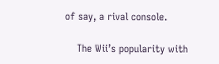of say, a rival console.

    The Wii’s popularity with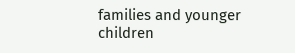families and younger children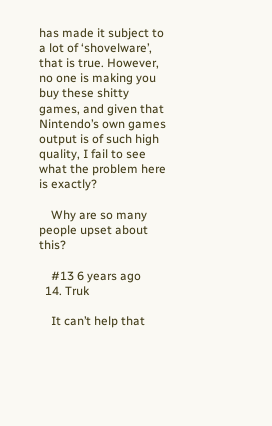has made it subject to a lot of ‘shovelware’, that is true. However, no one is making you buy these shitty games, and given that Nintendo’s own games output is of such high quality, I fail to see what the problem here is exactly?

    Why are so many people upset about this?

    #13 6 years ago
  14. Truk

    It can’t help that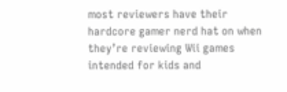most reviewers have their hardcore gamer nerd hat on when they’re reviewing Wii games intended for kids and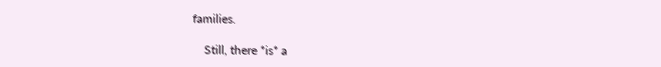families.

    Still, there *is* a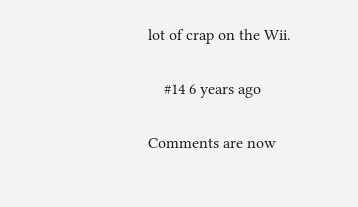lot of crap on the Wii.

    #14 6 years ago

Comments are now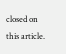closed on this article.